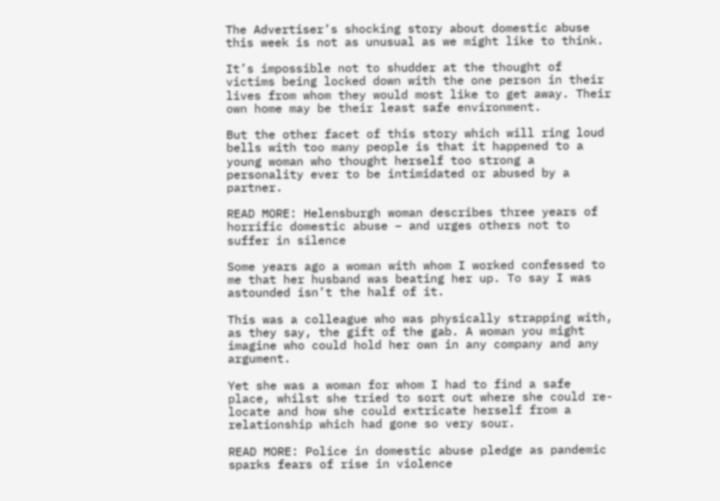The Advertiser’s shocking story about domestic abuse this week is not as unusual as we might like to think.

It’s impossible not to shudder at the thought of victims being locked down with the one person in their lives from whom they would most like to get away. Their own home may be their least safe environment.

But the other facet of this story which will ring loud bells with too many people is that it happened to a young woman who thought herself too strong a personality ever to be intimidated or abused by a partner.

READ MORE: Helensburgh woman describes three years of horrific domestic abuse – and urges others not to suffer in silence

Some years ago a woman with whom I worked confessed to me that her husband was beating her up. To say I was astounded isn’t the half of it.

This was a colleague who was physically strapping with, as they say, the gift of the gab. A woman you might imagine who could hold her own in any company and any argument.

Yet she was a woman for whom I had to find a safe place, whilst she tried to sort out where she could re-locate and how she could extricate herself from a relationship which had gone so very sour.

READ MORE: Police in domestic abuse pledge as pandemic sparks fears of rise in violence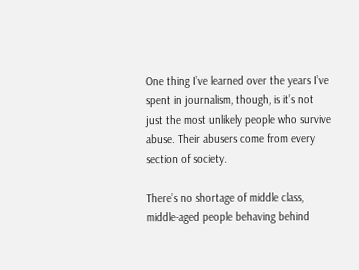One thing I’ve learned over the years I’ve spent in journalism, though, is it’s not just the most unlikely people who survive abuse. Their abusers come from every section of society.

There’s no shortage of middle class, middle-aged people behaving behind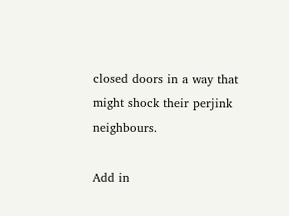closed doors in a way that might shock their perjink neighbours.

Add in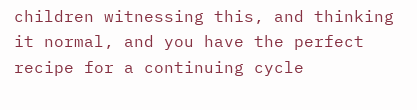children witnessing this, and thinking it normal, and you have the perfect recipe for a continuing cycle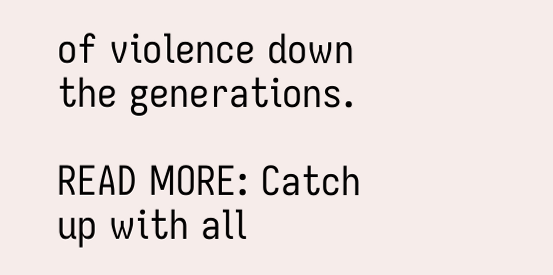of violence down the generations.

READ MORE: Catch up with all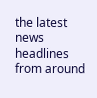the latest news headlines from around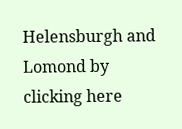Helensburgh and Lomond by clicking here